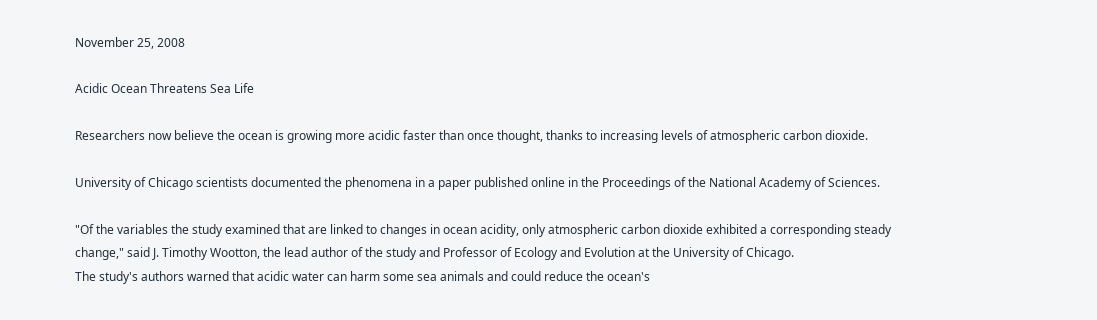November 25, 2008

Acidic Ocean Threatens Sea Life

Researchers now believe the ocean is growing more acidic faster than once thought, thanks to increasing levels of atmospheric carbon dioxide.

University of Chicago scientists documented the phenomena in a paper published online in the Proceedings of the National Academy of Sciences.

"Of the variables the study examined that are linked to changes in ocean acidity, only atmospheric carbon dioxide exhibited a corresponding steady change," said J. Timothy Wootton, the lead author of the study and Professor of Ecology and Evolution at the University of Chicago.
The study's authors warned that acidic water can harm some sea animals and could reduce the ocean's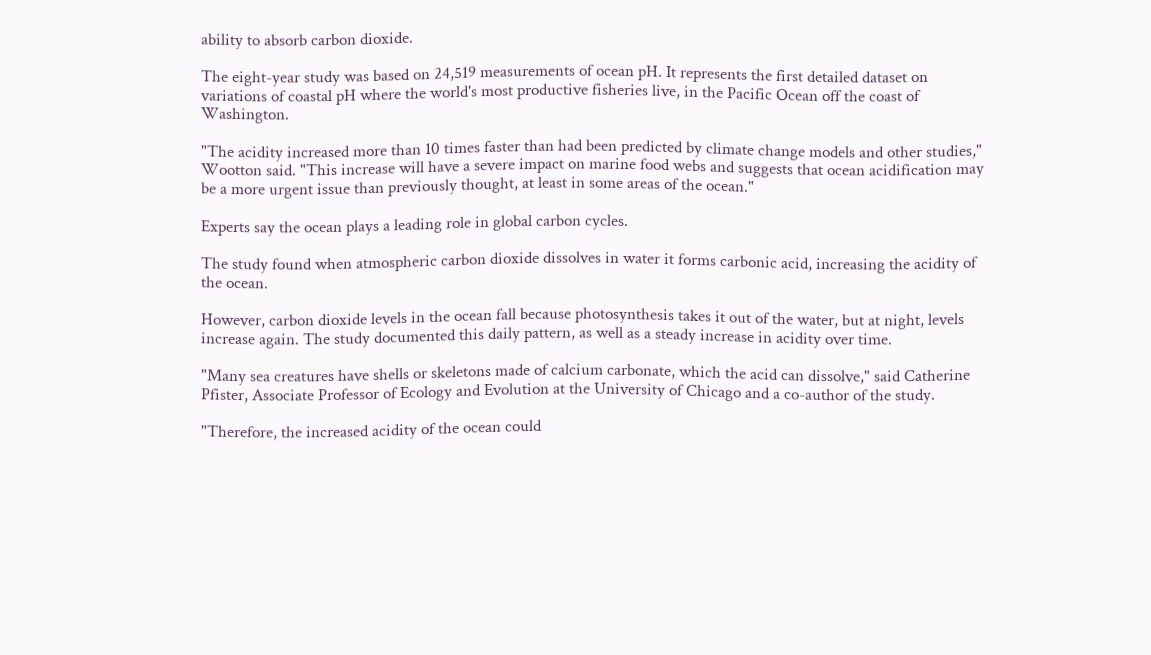ability to absorb carbon dioxide.

The eight-year study was based on 24,519 measurements of ocean pH. It represents the first detailed dataset on variations of coastal pH where the world's most productive fisheries live, in the Pacific Ocean off the coast of Washington.

"The acidity increased more than 10 times faster than had been predicted by climate change models and other studies," Wootton said. "This increase will have a severe impact on marine food webs and suggests that ocean acidification may be a more urgent issue than previously thought, at least in some areas of the ocean."

Experts say the ocean plays a leading role in global carbon cycles.

The study found when atmospheric carbon dioxide dissolves in water it forms carbonic acid, increasing the acidity of the ocean.

However, carbon dioxide levels in the ocean fall because photosynthesis takes it out of the water, but at night, levels increase again. The study documented this daily pattern, as well as a steady increase in acidity over time.

"Many sea creatures have shells or skeletons made of calcium carbonate, which the acid can dissolve," said Catherine Pfister, Associate Professor of Ecology and Evolution at the University of Chicago and a co-author of the study.

"Therefore, the increased acidity of the ocean could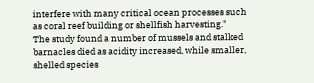interfere with many critical ocean processes such as coral reef building or shellfish harvesting."
The study found a number of mussels and stalked barnacles died as acidity increased, while smaller, shelled species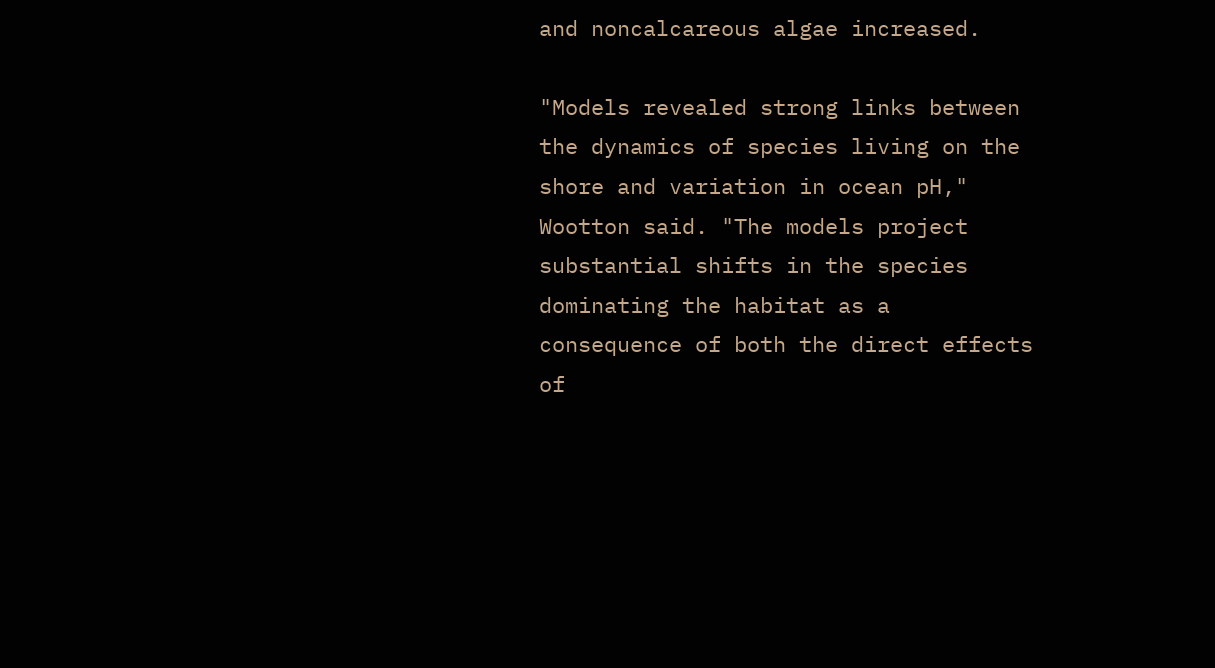and noncalcareous algae increased.

"Models revealed strong links between the dynamics of species living on the shore and variation in ocean pH," Wootton said. "The models project substantial shifts in the species dominating the habitat as a consequence of both the direct effects of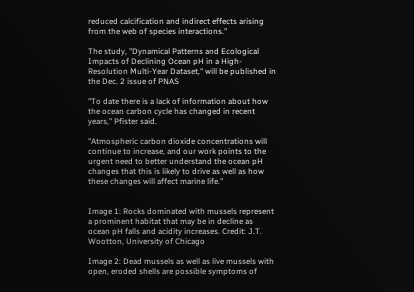reduced calcification and indirect effects arising from the web of species interactions."

The study, "Dynamical Patterns and Ecological Impacts of Declining Ocean pH in a High-Resolution Multi-Year Dataset," will be published in the Dec. 2 issue of PNAS

"To date there is a lack of information about how the ocean carbon cycle has changed in recent years," Pfister said.

"Atmospheric carbon dioxide concentrations will continue to increase, and our work points to the urgent need to better understand the ocean pH changes that this is likely to drive as well as how these changes will affect marine life."


Image 1: Rocks dominated with mussels represent a prominent habitat that may be in decline as ocean pH falls and acidity increases. Credit: J.T. Wootton, University of Chicago

Image 2: Dead mussels as well as live mussels with open, eroded shells are possible symptoms of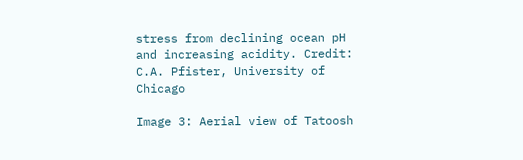stress from declining ocean pH and increasing acidity. Credit: C.A. Pfister, University of Chicago

Image 3: Aerial view of Tatoosh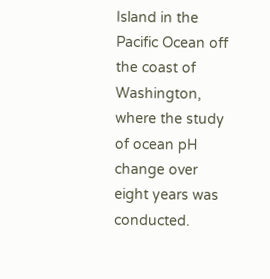Island in the Pacific Ocean off the coast of Washington, where the study of ocean pH change over eight years was conducted.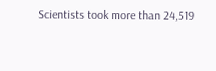Scientists took more than 24,519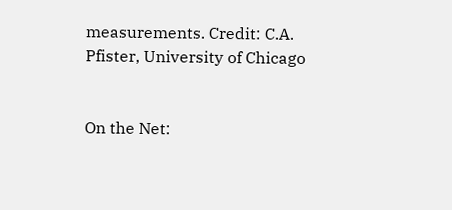measurements. Credit: C.A. Pfister, University of Chicago


On the Net: